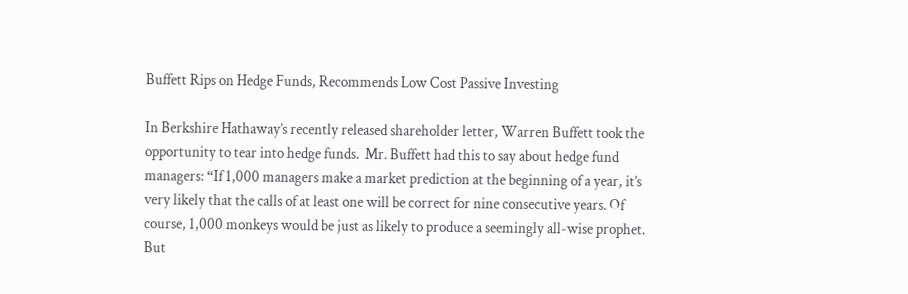Buffett Rips on Hedge Funds, Recommends Low Cost Passive Investing

In Berkshire Hathaway’s recently released shareholder letter, Warren Buffett took the opportunity to tear into hedge funds.  Mr. Buffett had this to say about hedge fund managers: “If 1,000 managers make a market prediction at the beginning of a year, it’s very likely that the calls of at least one will be correct for nine consecutive years. Of course, 1,000 monkeys would be just as likely to produce a seemingly all-wise prophet. But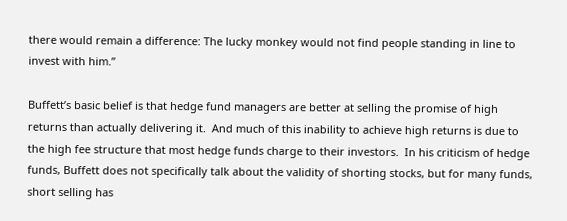there would remain a difference: The lucky monkey would not find people standing in line to invest with him.”

Buffett’s basic belief is that hedge fund managers are better at selling the promise of high returns than actually delivering it.  And much of this inability to achieve high returns is due to the high fee structure that most hedge funds charge to their investors.  In his criticism of hedge funds, Buffett does not specifically talk about the validity of shorting stocks, but for many funds, short selling has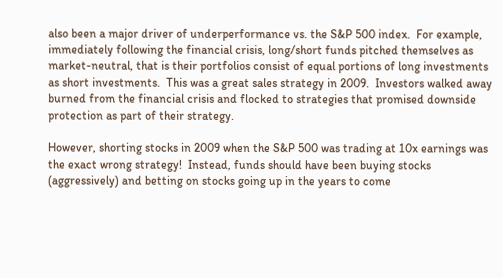also been a major driver of underperformance vs. the S&P 500 index.  For example, immediately following the financial crisis, long/short funds pitched themselves as market-neutral, that is their portfolios consist of equal portions of long investments as short investments.  This was a great sales strategy in 2009.  Investors walked away burned from the financial crisis and flocked to strategies that promised downside protection as part of their strategy.

However, shorting stocks in 2009 when the S&P 500 was trading at 10x earnings was the exact wrong strategy!  Instead, funds should have been buying stocks (aggressively) and betting on stocks going up in the years to come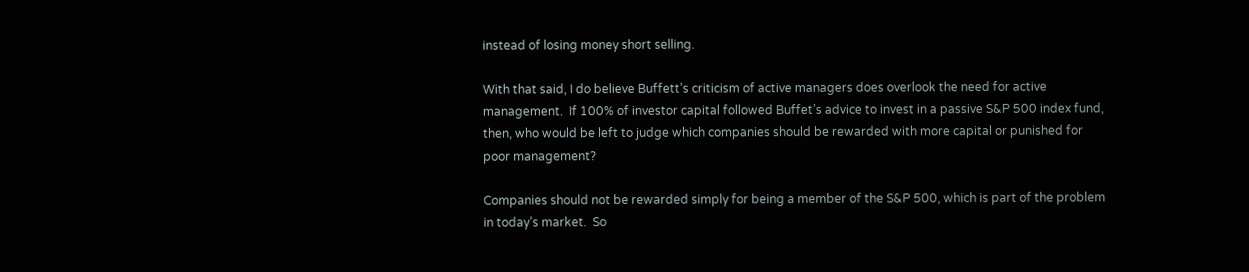instead of losing money short selling.

With that said, I do believe Buffett’s criticism of active managers does overlook the need for active management.  If 100% of investor capital followed Buffet’s advice to invest in a passive S&P 500 index fund, then, who would be left to judge which companies should be rewarded with more capital or punished for poor management?

Companies should not be rewarded simply for being a member of the S&P 500, which is part of the problem in today’s market.  So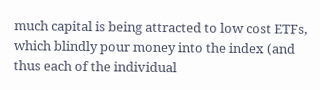much capital is being attracted to low cost ETFs, which blindly pour money into the index (and thus each of the individual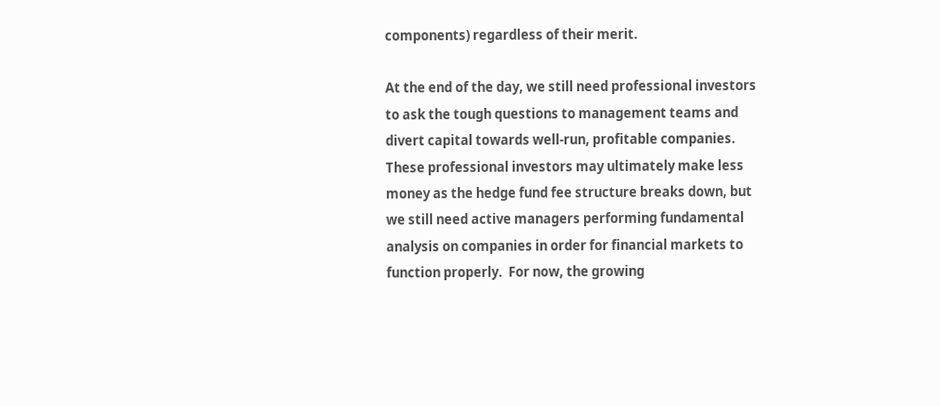components) regardless of their merit.

At the end of the day, we still need professional investors to ask the tough questions to management teams and divert capital towards well-run, profitable companies.  These professional investors may ultimately make less money as the hedge fund fee structure breaks down, but we still need active managers performing fundamental analysis on companies in order for financial markets to function properly.  For now, the growing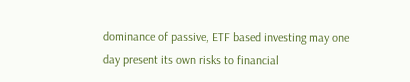dominance of passive, ETF based investing may one day present its own risks to financial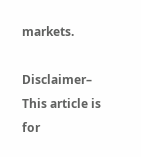markets.

Disclaimer– This article is for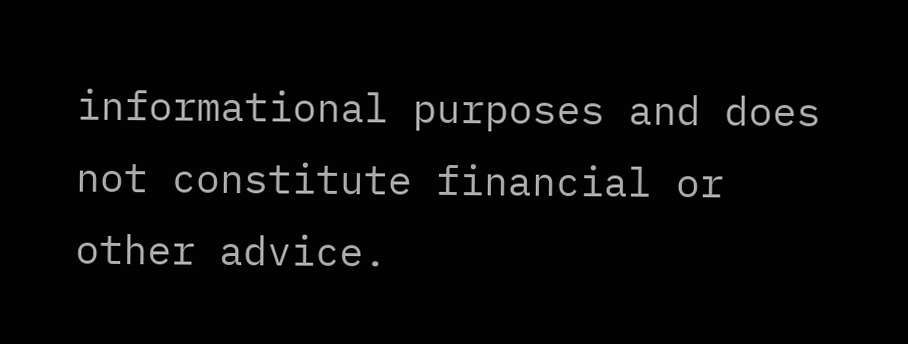informational purposes and does not constitute financial or other advice.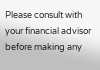Please consult with your financial advisor before making any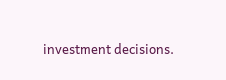investment decisions.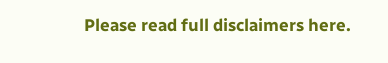Please read full disclaimers here.